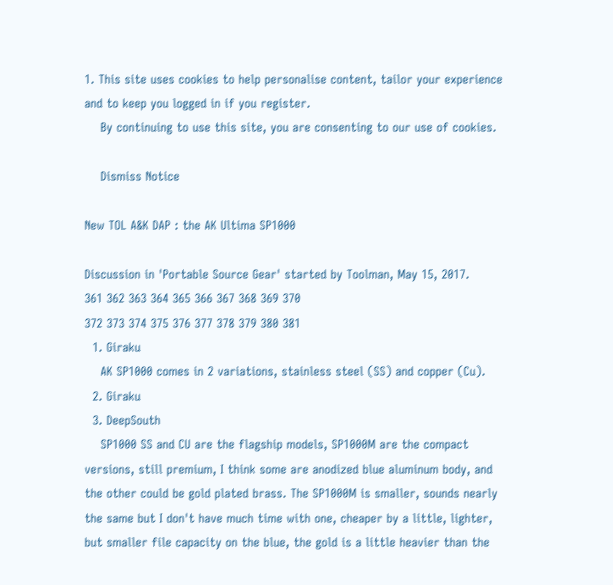1. This site uses cookies to help personalise content, tailor your experience and to keep you logged in if you register.
    By continuing to use this site, you are consenting to our use of cookies.

    Dismiss Notice

New TOL A&K DAP : the AK Ultima SP1000

Discussion in 'Portable Source Gear' started by Toolman, May 15, 2017.
361 362 363 364 365 366 367 368 369 370
372 373 374 375 376 377 378 379 380 381
  1. Giraku
    AK SP1000 comes in 2 variations, stainless steel (SS) and copper (Cu).
  2. Giraku
  3. DeepSouth
    SP1000 SS and CU are the flagship models, SP1000M are the compact versions, still premium, I think some are anodized blue aluminum body, and the other could be gold plated brass. The SP1000M is smaller, sounds nearly the same but I don't have much time with one, cheaper by a little, lighter, but smaller file capacity on the blue, the gold is a little heavier than the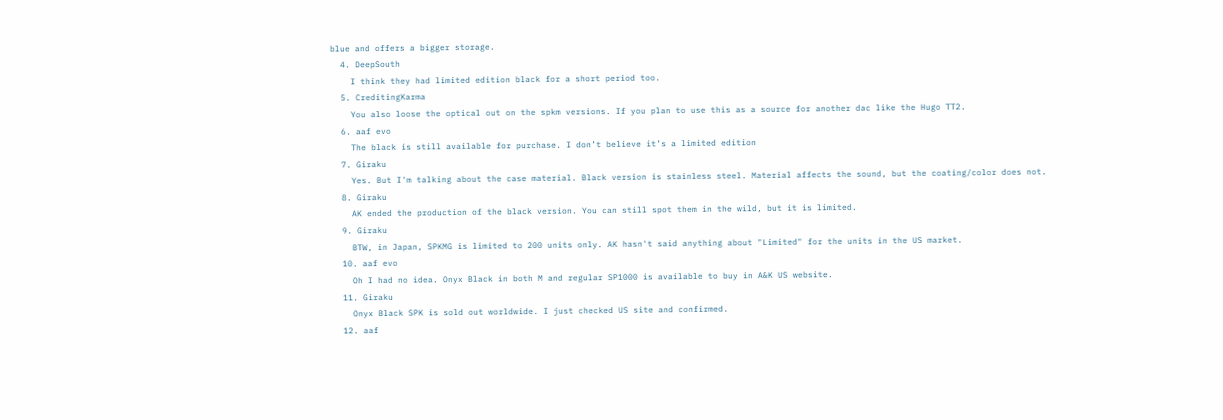blue and offers a bigger storage.
  4. DeepSouth
    I think they had limited edition black for a short period too.
  5. CreditingKarma
    You also loose the optical out on the spkm versions. If you plan to use this as a source for another dac like the Hugo TT2.
  6. aaf evo
    The black is still available for purchase. I don’t believe it’s a limited edition
  7. Giraku
    Yes. But I'm talking about the case material. Black version is stainless steel. Material affects the sound, but the coating/color does not.
  8. Giraku
    AK ended the production of the black version. You can still spot them in the wild, but it is limited.
  9. Giraku
    BTW, in Japan, SPKMG is limited to 200 units only. AK hasn't said anything about "Limited" for the units in the US market.
  10. aaf evo
    Oh I had no idea. Onyx Black in both M and regular SP1000 is available to buy in A&K US website.
  11. Giraku
    Onyx Black SPK is sold out worldwide. I just checked US site and confirmed.
  12. aaf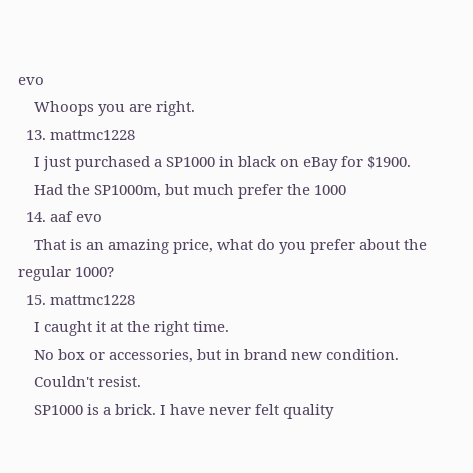evo
    Whoops you are right.
  13. mattmc1228
    I just purchased a SP1000 in black on eBay for $1900.
    Had the SP1000m, but much prefer the 1000
  14. aaf evo
    That is an amazing price, what do you prefer about the regular 1000?
  15. mattmc1228
    I caught it at the right time.
    No box or accessories, but in brand new condition.
    Couldn't resist.
    SP1000 is a brick. I have never felt quality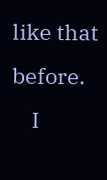like that before.
    I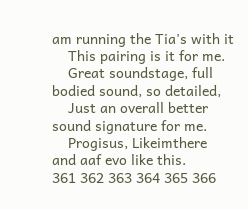am running the Tia's with it
    This pairing is it for me.
    Great soundstage, full bodied sound, so detailed,
    Just an overall better sound signature for me.
    Progisus, Likeimthere and aaf evo like this.
361 362 363 364 365 366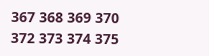367 368 369 370
372 373 374 375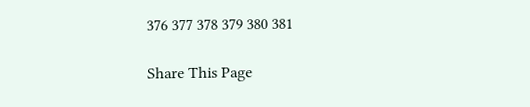376 377 378 379 380 381

Share This Page